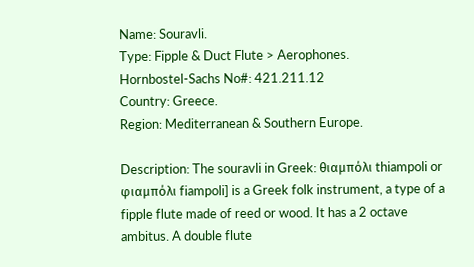Name: Souravli.
Type: Fipple & Duct Flute > Aerophones.
Hornbostel-Sachs No#: 421.211.12
Country: Greece.
Region: Mediterranean & Southern Europe.

Description: The souravli in Greek: θιαμπόλι thiampoli or φιαμπόλι fiampoli] is a Greek folk instrument, a type of a fipple flute made of reed or wood. It has a 2 octave ambitus. A double flute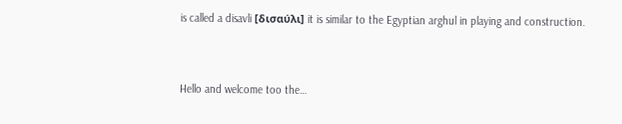is called a disavli [δισαύλι] it is similar to the Egyptian arghul in playing and construction.


Hello and welcome too the…